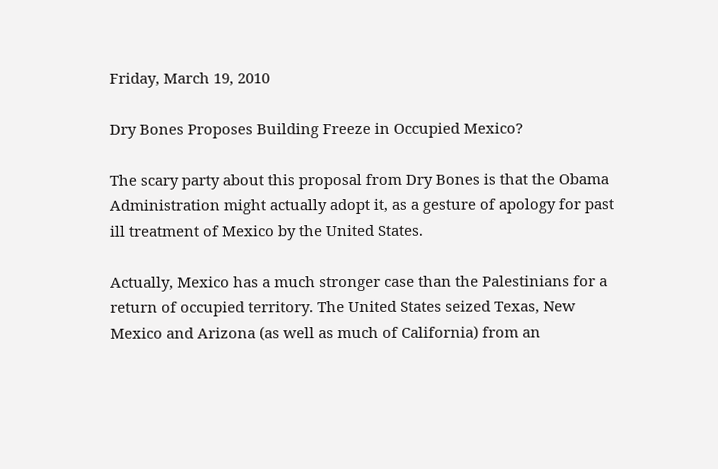Friday, March 19, 2010

Dry Bones Proposes Building Freeze in Occupied Mexico?

The scary party about this proposal from Dry Bones is that the Obama Administration might actually adopt it, as a gesture of apology for past ill treatment of Mexico by the United States.

Actually, Mexico has a much stronger case than the Palestinians for a return of occupied territory. The United States seized Texas, New Mexico and Arizona (as well as much of California) from an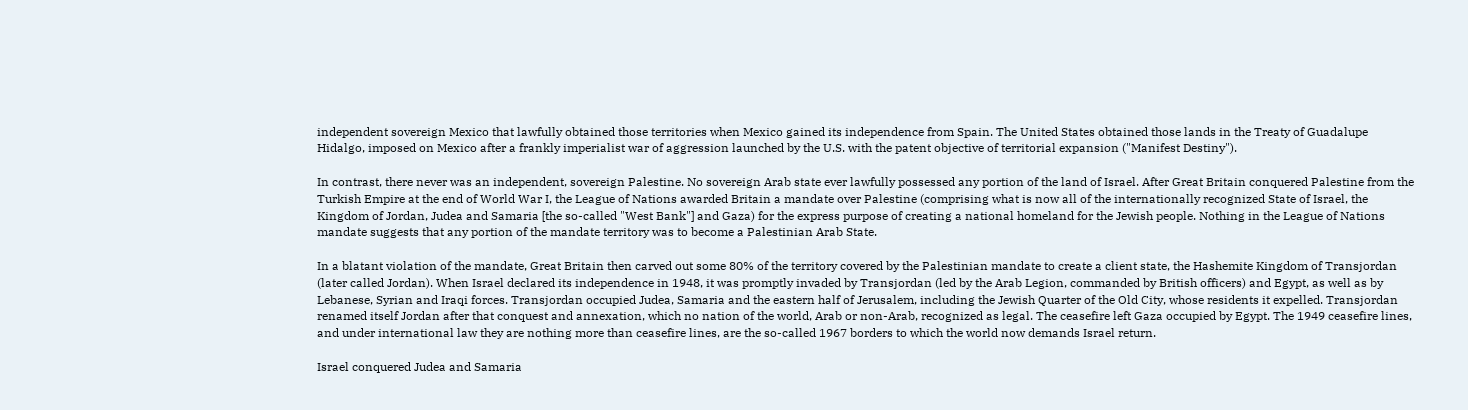independent sovereign Mexico that lawfully obtained those territories when Mexico gained its independence from Spain. The United States obtained those lands in the Treaty of Guadalupe Hidalgo, imposed on Mexico after a frankly imperialist war of aggression launched by the U.S. with the patent objective of territorial expansion ("Manifest Destiny").

In contrast, there never was an independent, sovereign Palestine. No sovereign Arab state ever lawfully possessed any portion of the land of Israel. After Great Britain conquered Palestine from the Turkish Empire at the end of World War I, the League of Nations awarded Britain a mandate over Palestine (comprising what is now all of the internationally recognized State of Israel, the Kingdom of Jordan, Judea and Samaria [the so-called "West Bank"] and Gaza) for the express purpose of creating a national homeland for the Jewish people. Nothing in the League of Nations mandate suggests that any portion of the mandate territory was to become a Palestinian Arab State.

In a blatant violation of the mandate, Great Britain then carved out some 80% of the territory covered by the Palestinian mandate to create a client state, the Hashemite Kingdom of Transjordan (later called Jordan). When Israel declared its independence in 1948, it was promptly invaded by Transjordan (led by the Arab Legion, commanded by British officers) and Egypt, as well as by Lebanese, Syrian and Iraqi forces. Transjordan occupied Judea, Samaria and the eastern half of Jerusalem, including the Jewish Quarter of the Old City, whose residents it expelled. Transjordan renamed itself Jordan after that conquest and annexation, which no nation of the world, Arab or non-Arab, recognized as legal. The ceasefire left Gaza occupied by Egypt. The 1949 ceasefire lines, and under international law they are nothing more than ceasefire lines, are the so-called 1967 borders to which the world now demands Israel return.

Israel conquered Judea and Samaria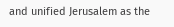and unified Jerusalem as the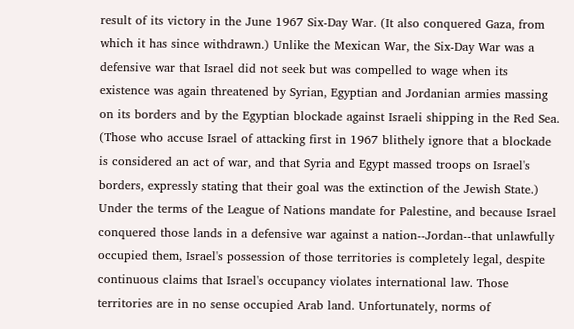result of its victory in the June 1967 Six-Day War. (It also conquered Gaza, from which it has since withdrawn.) Unlike the Mexican War, the Six-Day War was a defensive war that Israel did not seek but was compelled to wage when its existence was again threatened by Syrian, Egyptian and Jordanian armies massing on its borders and by the Egyptian blockade against Israeli shipping in the Red Sea. (Those who accuse Israel of attacking first in 1967 blithely ignore that a blockade is considered an act of war, and that Syria and Egypt massed troops on Israel's borders, expressly stating that their goal was the extinction of the Jewish State.) Under the terms of the League of Nations mandate for Palestine, and because Israel conquered those lands in a defensive war against a nation--Jordan--that unlawfully occupied them, Israel's possession of those territories is completely legal, despite continuous claims that Israel's occupancy violates international law. Those territories are in no sense occupied Arab land. Unfortunately, norms of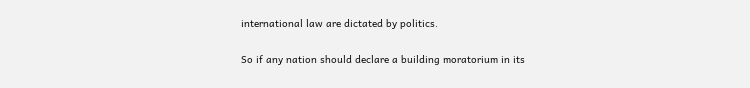international law are dictated by politics.

So if any nation should declare a building moratorium in its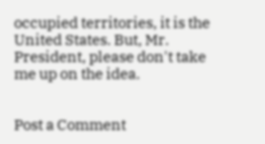occupied territories, it is the United States. But, Mr. President, please don't take me up on the idea.


Post a Comment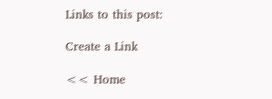Links to this post:

Create a Link

<< Home